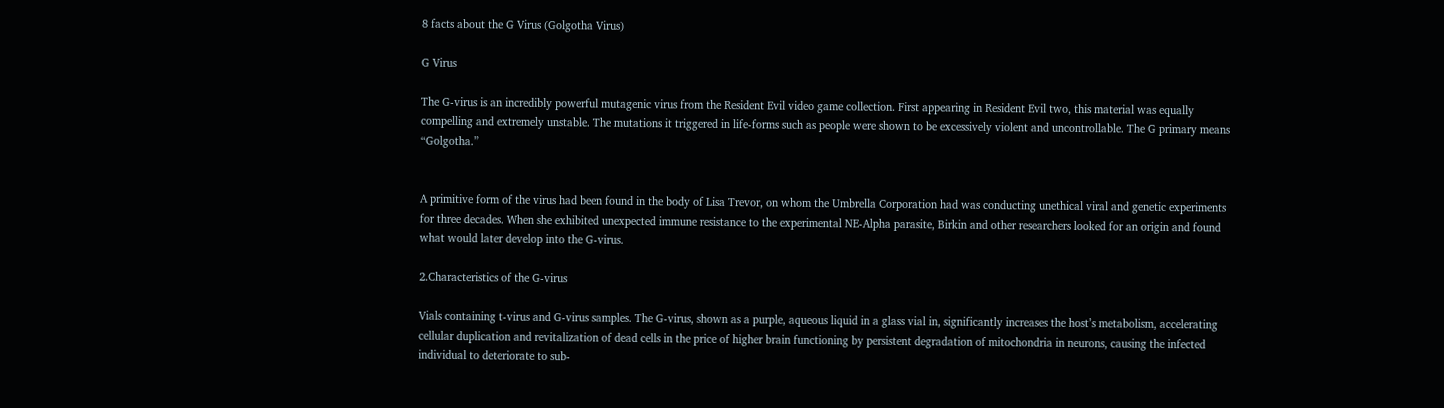8 facts about the G Virus (Golgotha Virus)

G Virus

The G-virus is an incredibly powerful mutagenic virus from the Resident Evil video game collection. First appearing in Resident Evil two, this material was equally compelling and extremely unstable. The mutations it triggered in life-forms such as people were shown to be excessively violent and uncontrollable. The G primary means “Golgotha.”


A primitive form of the virus had been found in the body of Lisa Trevor, on whom the Umbrella Corporation had was conducting unethical viral and genetic experiments for three decades. When she exhibited unexpected immune resistance to the experimental NE-Alpha parasite, Birkin and other researchers looked for an origin and found what would later develop into the G-virus.

2.Characteristics of the G-virus

Vials containing t-virus and G-virus samples. The G-virus, shown as a purple, aqueous liquid in a glass vial in, significantly increases the host’s metabolism, accelerating cellular duplication and revitalization of dead cells in the price of higher brain functioning by persistent degradation of mitochondria in neurons, causing the infected individual to deteriorate to sub-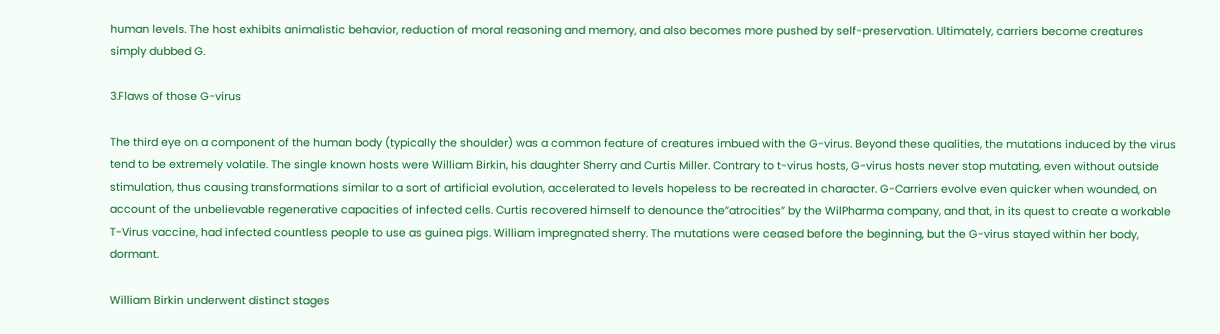human levels. The host exhibits animalistic behavior, reduction of moral reasoning and memory, and also becomes more pushed by self-preservation. Ultimately, carriers become creatures simply dubbed G.

3.Flaws of those G-virus

The third eye on a component of the human body (typically the shoulder) was a common feature of creatures imbued with the G-virus. Beyond these qualities, the mutations induced by the virus tend to be extremely volatile. The single known hosts were William Birkin, his daughter Sherry and Curtis Miller. Contrary to t-virus hosts, G-virus hosts never stop mutating, even without outside stimulation, thus causing transformations similar to a sort of artificial evolution, accelerated to levels hopeless to be recreated in character. G-Carriers evolve even quicker when wounded, on account of the unbelievable regenerative capacities of infected cells. Curtis recovered himself to denounce the”atrocities” by the WilPharma company, and that, in its quest to create a workable T-Virus vaccine, had infected countless people to use as guinea pigs. William impregnated sherry. The mutations were ceased before the beginning, but the G-virus stayed within her body, dormant.

William Birkin underwent distinct stages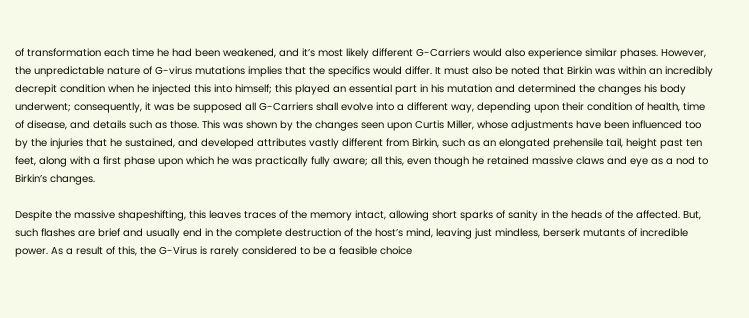of transformation each time he had been weakened, and it’s most likely different G-Carriers would also experience similar phases. However, the unpredictable nature of G-virus mutations implies that the specifics would differ. It must also be noted that Birkin was within an incredibly decrepit condition when he injected this into himself; this played an essential part in his mutation and determined the changes his body underwent; consequently, it was be supposed all G-Carriers shall evolve into a different way, depending upon their condition of health, time of disease, and details such as those. This was shown by the changes seen upon Curtis Miller, whose adjustments have been influenced too by the injuries that he sustained, and developed attributes vastly different from Birkin, such as an elongated prehensile tail, height past ten feet, along with a first phase upon which he was practically fully aware; all this, even though he retained massive claws and eye as a nod to Birkin’s changes.

Despite the massive shapeshifting, this leaves traces of the memory intact, allowing short sparks of sanity in the heads of the affected. But, such flashes are brief and usually end in the complete destruction of the host’s mind, leaving just mindless, berserk mutants of incredible power. As a result of this, the G-Virus is rarely considered to be a feasible choice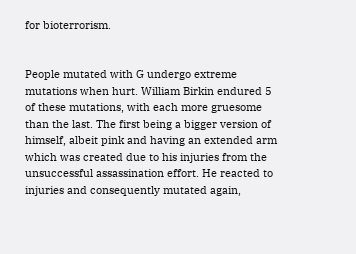for bioterrorism.


People mutated with G undergo extreme mutations when hurt. William Birkin endured 5 of these mutations, with each more gruesome than the last. The first being a bigger version of himself, albeit pink and having an extended arm which was created due to his injuries from the unsuccessful assassination effort. He reacted to injuries and consequently mutated again,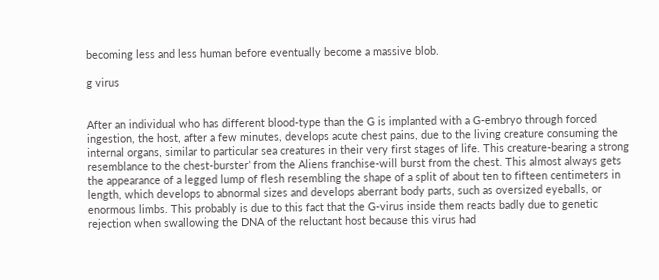becoming less and less human before eventually become a massive blob.

g virus


After an individual who has different blood-type than the G is implanted with a G-embryo through forced ingestion, the host, after a few minutes, develops acute chest pains, due to the living creature consuming the internal organs, similar to particular sea creatures in their very first stages of life. This creature-bearing a strong resemblance to the chest-burster’ from the Aliens franchise-will burst from the chest. This almost always gets the appearance of a legged lump of flesh resembling the shape of a split of about ten to fifteen centimeters in length, which develops to abnormal sizes and develops aberrant body parts, such as oversized eyeballs, or enormous limbs. This probably is due to this fact that the G-virus inside them reacts badly due to genetic rejection when swallowing the DNA of the reluctant host because this virus had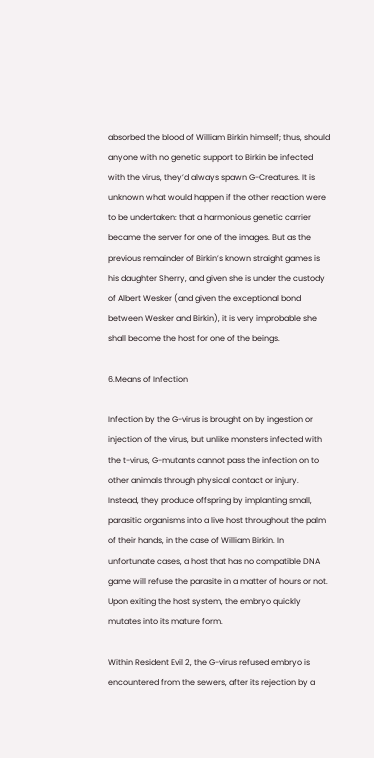absorbed the blood of William Birkin himself; thus, should anyone with no genetic support to Birkin be infected with the virus, they’d always spawn G-Creatures. It is unknown what would happen if the other reaction were to be undertaken: that a harmonious genetic carrier became the server for one of the images. But as the previous remainder of Birkin’s known straight games is his daughter Sherry, and given she is under the custody of Albert Wesker (and given the exceptional bond between Wesker and Birkin), it is very improbable she shall become the host for one of the beings.

6.Means of Infection

Infection by the G-virus is brought on by ingestion or injection of the virus, but unlike monsters infected with the t-virus, G-mutants cannot pass the infection on to other animals through physical contact or injury. Instead, they produce offspring by implanting small, parasitic organisms into a live host throughout the palm of their hands, in the case of William Birkin. In unfortunate cases, a host that has no compatible DNA game will refuse the parasite in a matter of hours or not. Upon exiting the host system, the embryo quickly mutates into its mature form.

Within Resident Evil 2, the G-virus refused embryo is encountered from the sewers, after its rejection by a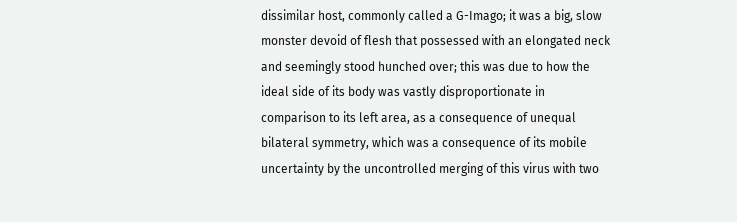dissimilar host, commonly called a G-Imago; it was a big, slow monster devoid of flesh that possessed with an elongated neck and seemingly stood hunched over; this was due to how the ideal side of its body was vastly disproportionate in comparison to its left area, as a consequence of unequal bilateral symmetry, which was a consequence of its mobile uncertainty by the uncontrolled merging of this virus with two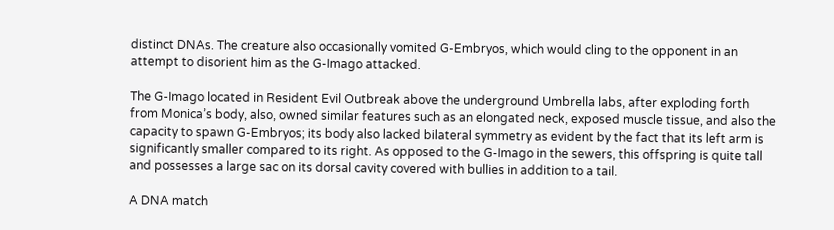distinct DNAs. The creature also occasionally vomited G-Embryos, which would cling to the opponent in an attempt to disorient him as the G-Imago attacked.

The G-Imago located in Resident Evil Outbreak above the underground Umbrella labs, after exploding forth from Monica’s body, also, owned similar features such as an elongated neck, exposed muscle tissue, and also the capacity to spawn G-Embryos; its body also lacked bilateral symmetry as evident by the fact that its left arm is significantly smaller compared to its right. As opposed to the G-Imago in the sewers, this offspring is quite tall and possesses a large sac on its dorsal cavity covered with bullies in addition to a tail.

A DNA match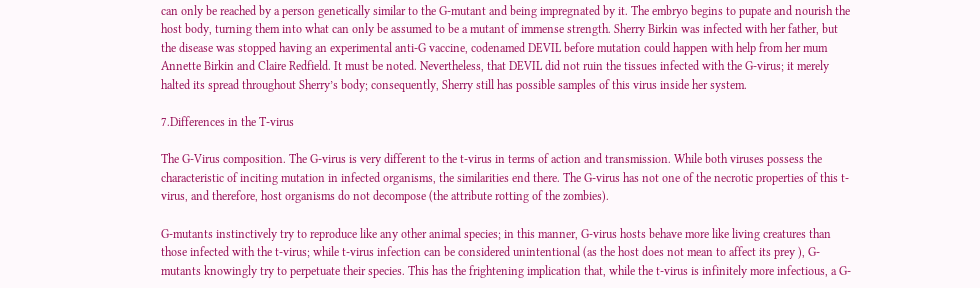can only be reached by a person genetically similar to the G-mutant and being impregnated by it. The embryo begins to pupate and nourish the host body, turning them into what can only be assumed to be a mutant of immense strength. Sherry Birkin was infected with her father, but the disease was stopped having an experimental anti-G vaccine, codenamed DEVIL before mutation could happen with help from her mum Annette Birkin and Claire Redfield. It must be noted. Nevertheless, that DEVIL did not ruin the tissues infected with the G-virus; it merely halted its spread throughout Sherry’s body; consequently, Sherry still has possible samples of this virus inside her system.

7.Differences in the T-virus

The G-Virus composition. The G-virus is very different to the t-virus in terms of action and transmission. While both viruses possess the characteristic of inciting mutation in infected organisms, the similarities end there. The G-virus has not one of the necrotic properties of this t-virus, and therefore, host organisms do not decompose (the attribute rotting of the zombies).

G-mutants instinctively try to reproduce like any other animal species; in this manner, G-virus hosts behave more like living creatures than those infected with the t-virus; while t-virus infection can be considered unintentional (as the host does not mean to affect its prey ), G-mutants knowingly try to perpetuate their species. This has the frightening implication that, while the t-virus is infinitely more infectious, a G-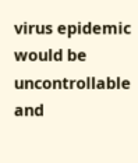virus epidemic would be uncontrollable and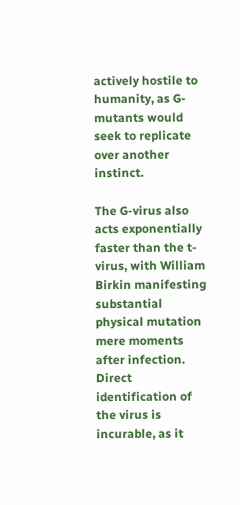actively hostile to humanity, as G-mutants would seek to replicate over another instinct.

The G-virus also acts exponentially faster than the t-virus, with William Birkin manifesting substantial physical mutation mere moments after infection. Direct identification of the virus is incurable, as it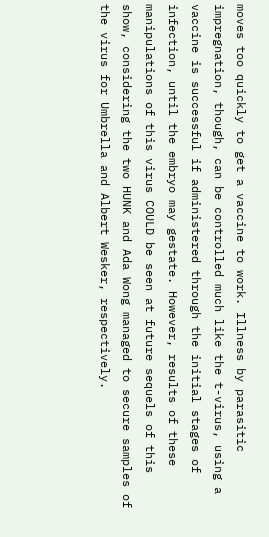moves too quickly to get a vaccine to work. Illness by parasitic impregnation, though, can be controlled much like the t-virus, using a vaccine is successful if administered through the initial stages of infection, until the embryo may gestate. However, results of these manipulations of this virus COULD be seen at future sequels of this show, considering the two HUNK and Ada Wong managed to secure samples of the virus for Umbrella and Albert Wesker, respectively.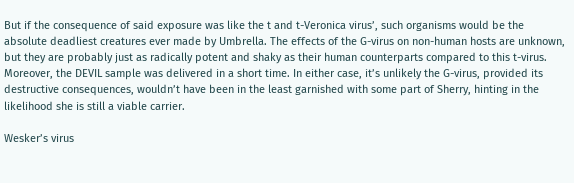But if the consequence of said exposure was like the t and t-Veronica virus’, such organisms would be the absolute deadliest creatures ever made by Umbrella. The effects of the G-virus on non-human hosts are unknown, but they are probably just as radically potent and shaky as their human counterparts compared to this t-virus. Moreover, the DEVIL sample was delivered in a short time. In either case, it’s unlikely the G-virus, provided its destructive consequences, wouldn’t have been in the least garnished with some part of Sherry, hinting in the likelihood she is still a viable carrier.

Wesker’s virus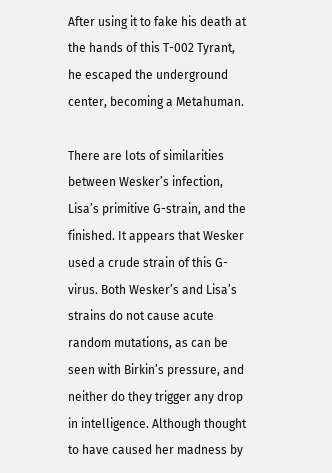After using it to fake his death at the hands of this T-002 Tyrant, he escaped the underground center, becoming a Metahuman.

There are lots of similarities between Wesker’s infection, Lisa’s primitive G-strain, and the finished. It appears that Wesker used a crude strain of this G-virus. Both Wesker’s and Lisa’s strains do not cause acute random mutations, as can be seen with Birkin’s pressure, and neither do they trigger any drop in intelligence. Although thought to have caused her madness by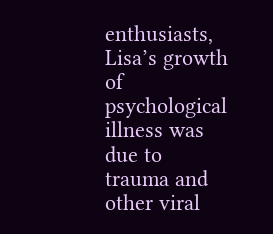enthusiasts, Lisa’s growth of psychological illness was due to trauma and other viral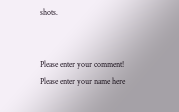shots.


Please enter your comment!
Please enter your name here